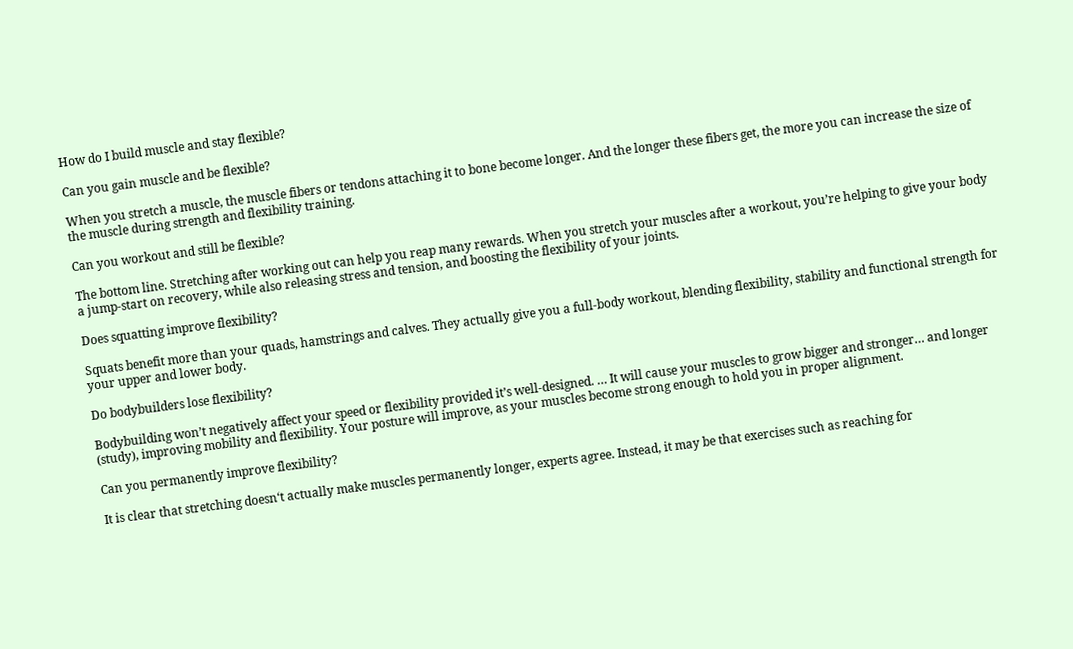How do I build muscle and stay flexible?

Can you gain muscle and be flexible?

When you stretch a muscle, the muscle fibers or tendons attaching it to bone become longer. And the longer these fibers get, the more you can increase the size of the muscle during strength and flexibility training.

Can you workout and still be flexible?

The bottom line. Stretching after working out can help you reap many rewards. When you stretch your muscles after a workout, you’re helping to give your body a jump-start on recovery, while also releasing stress and tension, and boosting the flexibility of your joints.

Does squatting improve flexibility?

Squats benefit more than your quads, hamstrings and calves. They actually give you a full-body workout, blending flexibility, stability and functional strength for your upper and lower body.

Do bodybuilders lose flexibility?

Bodybuilding won’t negatively affect your speed or flexibility provided it’s well-designed. … It will cause your muscles to grow bigger and stronger… and longer (study), improving mobility and flexibility. Your posture will improve, as your muscles become strong enough to hold you in proper alignment.

Can you permanently improve flexibility?

It is clear that stretching doesn‘t actually make muscles permanently longer, experts agree. Instead, it may be that exercises such as reaching for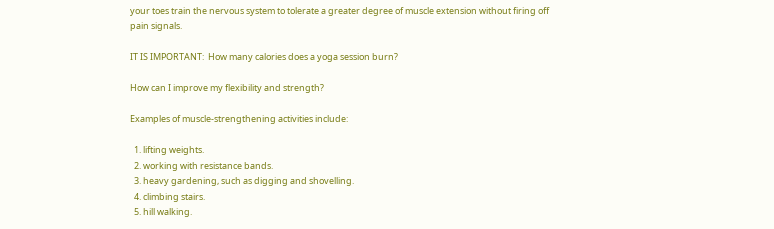your toes train the nervous system to tolerate a greater degree of muscle extension without firing off pain signals.

IT IS IMPORTANT:  How many calories does a yoga session burn?

How can I improve my flexibility and strength?

Examples of muscle-strengthening activities include:

  1. lifting weights.
  2. working with resistance bands.
  3. heavy gardening, such as digging and shovelling.
  4. climbing stairs.
  5. hill walking.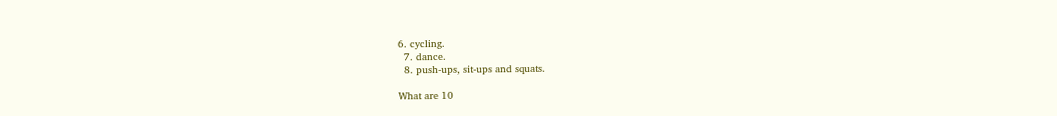6. cycling.
  7. dance.
  8. push-ups, sit-ups and squats.

What are 10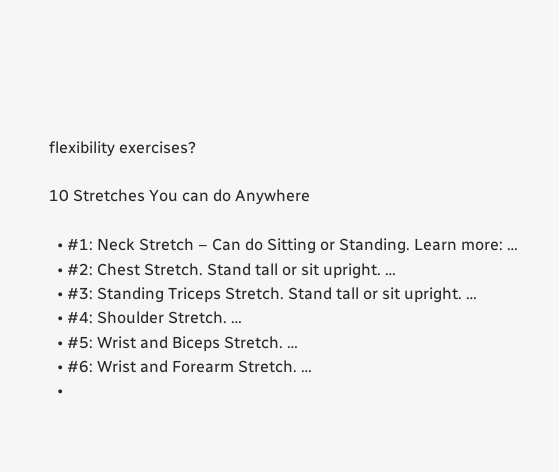flexibility exercises?

10 Stretches You can do Anywhere

  • #1: Neck Stretch – Can do Sitting or Standing. Learn more: …
  • #2: Chest Stretch. Stand tall or sit upright. …
  • #3: Standing Triceps Stretch. Stand tall or sit upright. …
  • #4: Shoulder Stretch. …
  • #5: Wrist and Biceps Stretch. …
  • #6: Wrist and Forearm Stretch. …
  •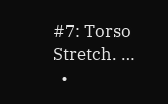#7: Torso Stretch. …
  •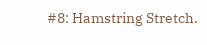#8: Hamstring Stretch.